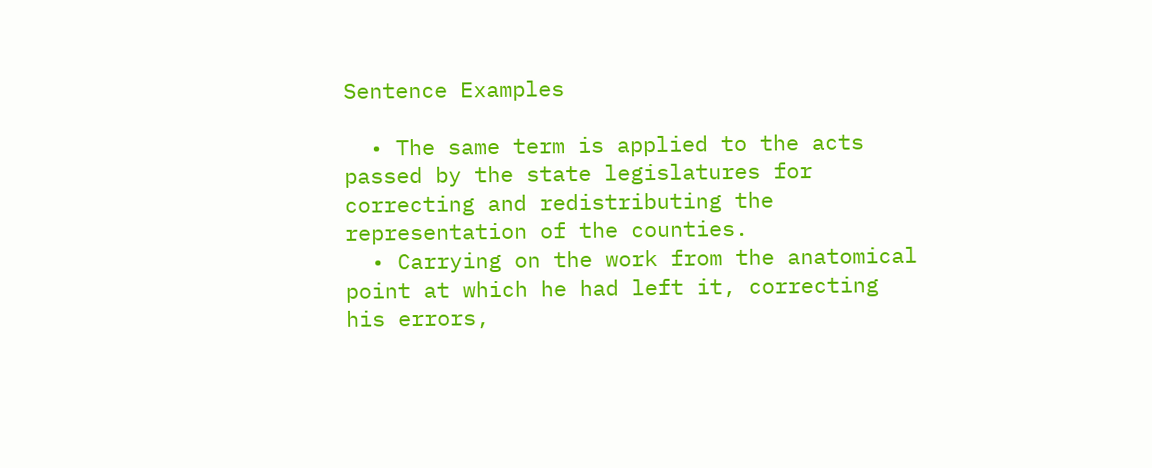Sentence Examples

  • The same term is applied to the acts passed by the state legislatures for correcting and redistributing the representation of the counties.
  • Carrying on the work from the anatomical point at which he had left it, correcting his errors,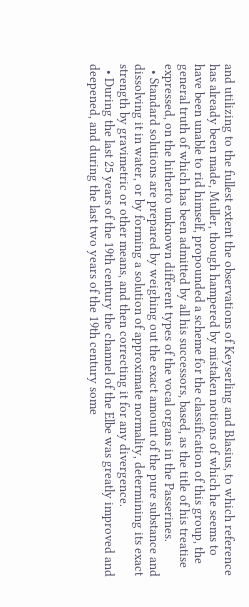and utilizing to the fullest extent the observations of Keyserling and Blasius, to which reference has already been made, Muller, though hampered by mistaken notions of which he seems to have been unable to rid himself, propounded a scheme for the classification of this group, the general truth of which has been admitted by all his successors, based, as the title of his treatise expressed, on the hitherto unknown different types of the vocal organs in the Passerines.
  • Standard solutions are prepared by weighing out the exact amount of the pure substance and dissolving it in water, or by forming a solution of approximate normality, determining its exact strength by gravimetric or other means, and then correcting it for any divergence.
  • During the last 25 years of the 19th century the channel of the Elbe was greatly improved and deepened, and during the last two years of the 19th century some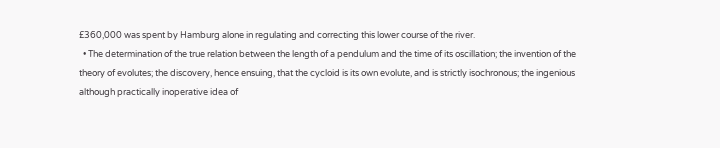£360,000 was spent by Hamburg alone in regulating and correcting this lower course of the river.
  • The determination of the true relation between the length of a pendulum and the time of its oscillation; the invention of the theory of evolutes; the discovery, hence ensuing, that the cycloid is its own evolute, and is strictly isochronous; the ingenious although practically inoperative idea of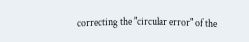correcting the "circular error" of the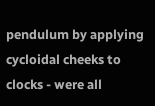pendulum by applying cycloidal cheeks to clocks - were all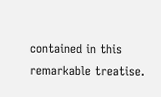contained in this remarkable treatise.